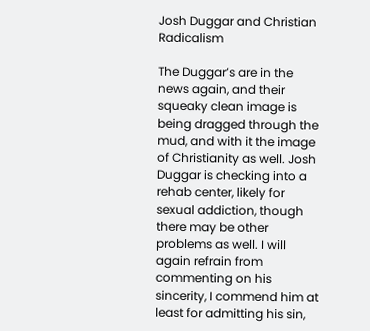Josh Duggar and Christian Radicalism

The Duggar’s are in the news again, and their squeaky clean image is being dragged through the mud, and with it the image of Christianity as well. Josh Duggar is checking into a rehab center, likely for sexual addiction, though there may be other problems as well. I will again refrain from commenting on his sincerity, I commend him at least for admitting his sin,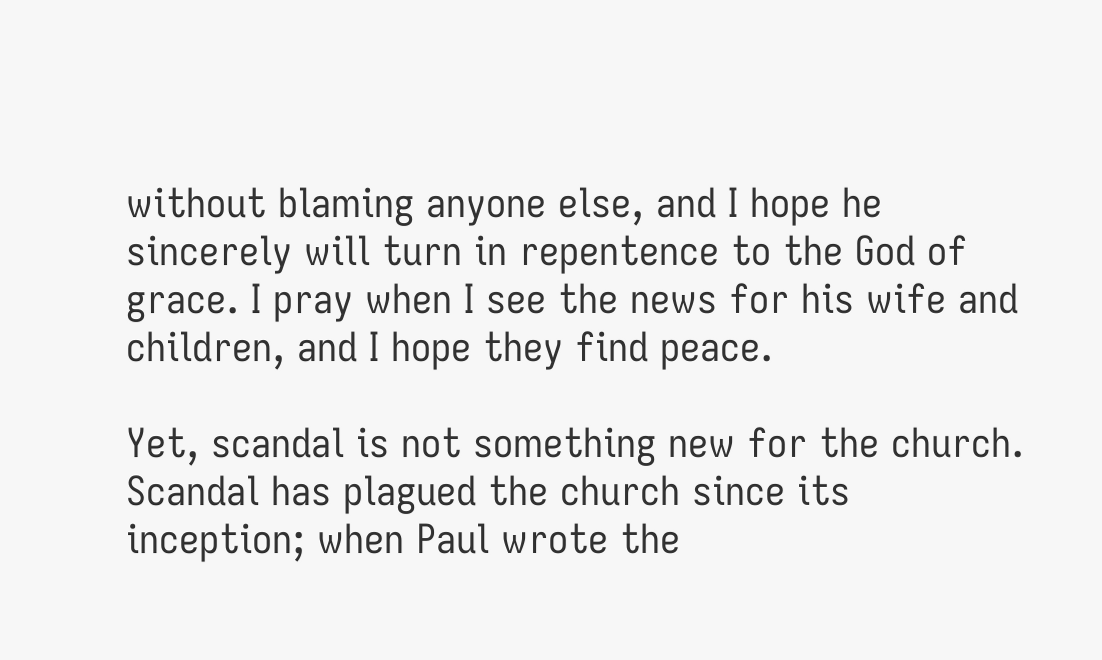without blaming anyone else, and I hope he sincerely will turn in repentence to the God of grace. I pray when I see the news for his wife and children, and I hope they find peace.

Yet, scandal is not something new for the church. Scandal has plagued the church since its inception; when Paul wrote the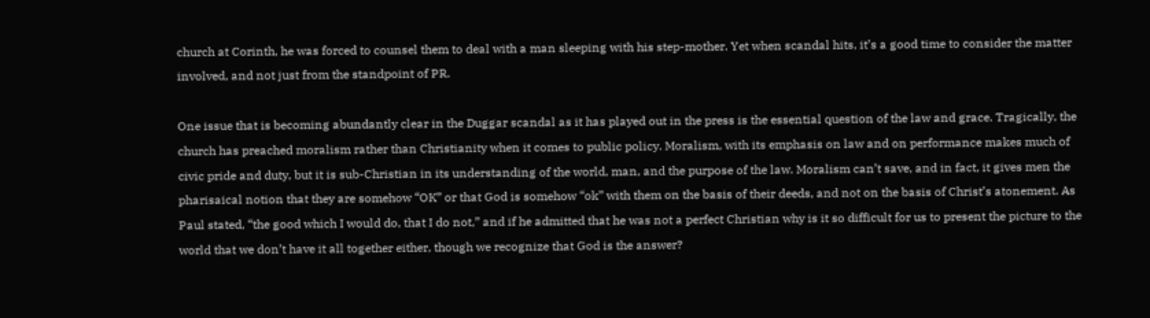church at Corinth, he was forced to counsel them to deal with a man sleeping with his step-mother. Yet when scandal hits, it’s a good time to consider the matter involved, and not just from the standpoint of PR.

One issue that is becoming abundantly clear in the Duggar scandal as it has played out in the press is the essential question of the law and grace. Tragically, the church has preached moralism rather than Christianity when it comes to public policy. Moralism, with its emphasis on law and on performance makes much of civic pride and duty, but it is sub-Christian in its understanding of the world, man, and the purpose of the law. Moralism can’t save, and in fact, it gives men the pharisaical notion that they are somehow “OK” or that God is somehow “ok” with them on the basis of their deeds, and not on the basis of Christ’s atonement. As Paul stated, “the good which I would do, that I do not,” and if he admitted that he was not a perfect Christian why is it so difficult for us to present the picture to the world that we don’t have it all together either, though we recognize that God is the answer?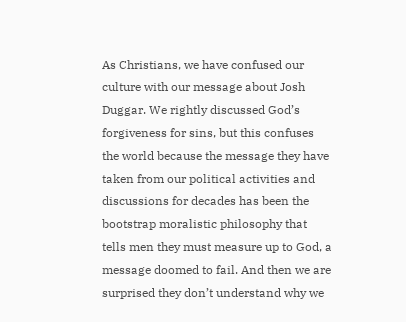As Christians, we have confused our culture with our message about Josh Duggar. We rightly discussed God’s forgiveness for sins, but this confuses the world because the message they have taken from our political activities and discussions for decades has been the bootstrap moralistic philosophy that tells men they must measure up to God, a message doomed to fail. And then we are surprised they don’t understand why we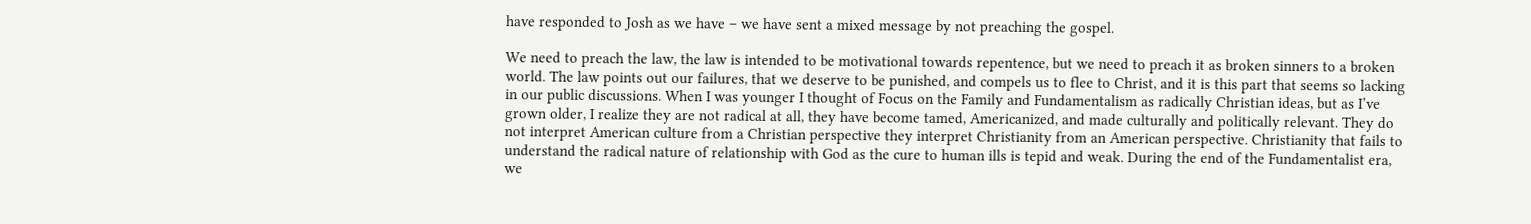have responded to Josh as we have – we have sent a mixed message by not preaching the gospel.

We need to preach the law, the law is intended to be motivational towards repentence, but we need to preach it as broken sinners to a broken world. The law points out our failures, that we deserve to be punished, and compels us to flee to Christ, and it is this part that seems so lacking in our public discussions. When I was younger I thought of Focus on the Family and Fundamentalism as radically Christian ideas, but as I’ve grown older, I realize they are not radical at all, they have become tamed, Americanized, and made culturally and politically relevant. They do not interpret American culture from a Christian perspective they interpret Christianity from an American perspective. Christianity that fails to understand the radical nature of relationship with God as the cure to human ills is tepid and weak. During the end of the Fundamentalist era, we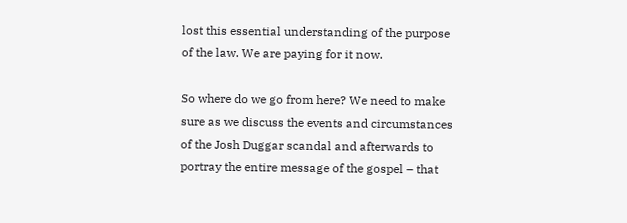lost this essential understanding of the purpose of the law. We are paying for it now.

So where do we go from here? We need to make sure as we discuss the events and circumstances of the Josh Duggar scandal and afterwards to portray the entire message of the gospel – that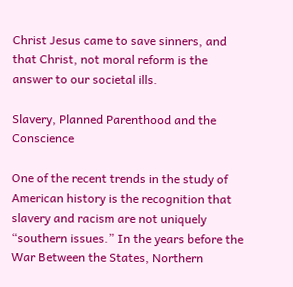Christ Jesus came to save sinners, and that Christ, not moral reform is the answer to our societal ills.

Slavery, Planned Parenthood and the Conscience

One of the recent trends in the study of American history is the recognition that slavery and racism are not uniquely “southern issues.” In the years before the War Between the States, Northern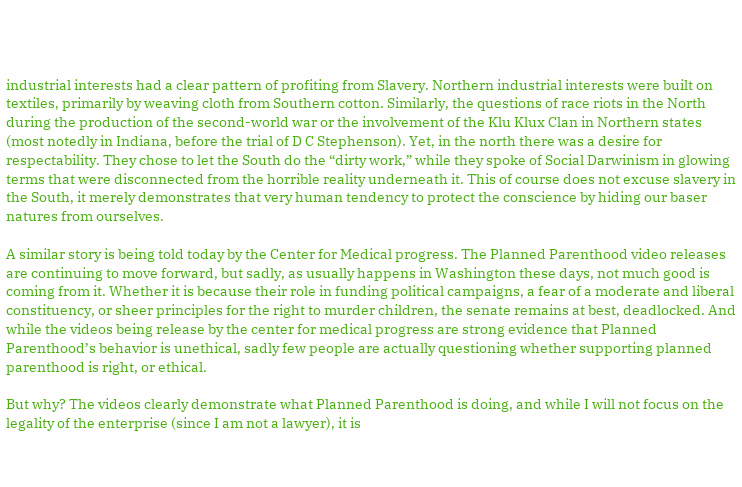industrial interests had a clear pattern of profiting from Slavery. Northern industrial interests were built on textiles, primarily by weaving cloth from Southern cotton. Similarly, the questions of race riots in the North during the production of the second-world war or the involvement of the Klu Klux Clan in Northern states (most notedly in Indiana, before the trial of D C Stephenson). Yet, in the north there was a desire for respectability. They chose to let the South do the “dirty work,” while they spoke of Social Darwinism in glowing terms that were disconnected from the horrible reality underneath it. This of course does not excuse slavery in the South, it merely demonstrates that very human tendency to protect the conscience by hiding our baser natures from ourselves.

A similar story is being told today by the Center for Medical progress. The Planned Parenthood video releases are continuing to move forward, but sadly, as usually happens in Washington these days, not much good is coming from it. Whether it is because their role in funding political campaigns, a fear of a moderate and liberal constituency, or sheer principles for the right to murder children, the senate remains at best, deadlocked. And while the videos being release by the center for medical progress are strong evidence that Planned Parenthood’s behavior is unethical, sadly few people are actually questioning whether supporting planned parenthood is right, or ethical.

But why? The videos clearly demonstrate what Planned Parenthood is doing, and while I will not focus on the legality of the enterprise (since I am not a lawyer), it is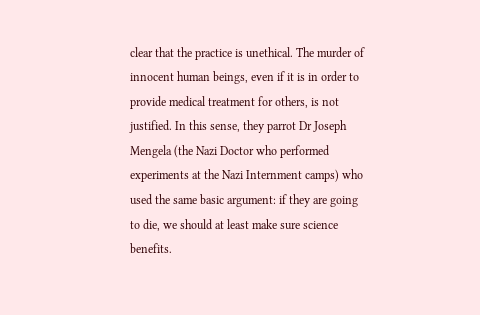clear that the practice is unethical. The murder of innocent human beings, even if it is in order to provide medical treatment for others, is not justified. In this sense, they parrot Dr Joseph Mengela (the Nazi Doctor who performed experiments at the Nazi Internment camps) who used the same basic argument: if they are going to die, we should at least make sure science benefits.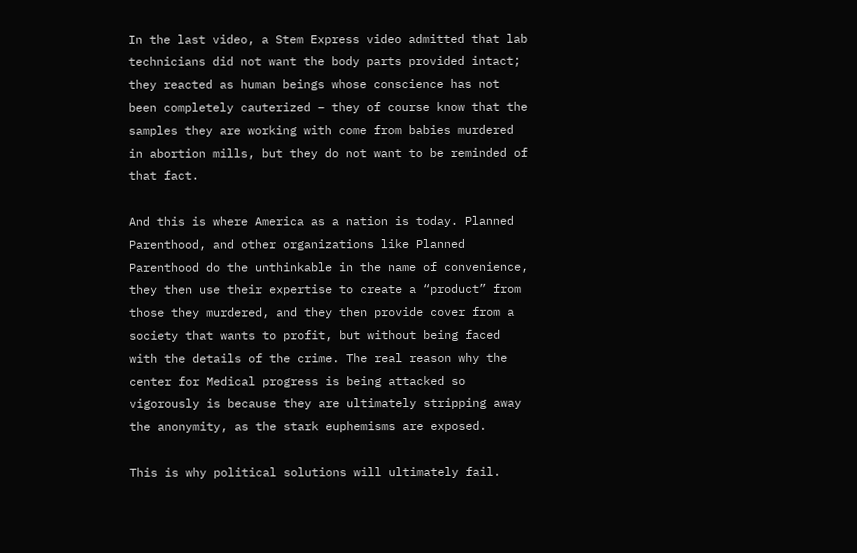In the last video, a Stem Express video admitted that lab technicians did not want the body parts provided intact; they reacted as human beings whose conscience has not been completely cauterized – they of course know that the samples they are working with come from babies murdered in abortion mills, but they do not want to be reminded of that fact.

And this is where America as a nation is today. Planned Parenthood, and other organizations like Planned Parenthood do the unthinkable in the name of convenience, they then use their expertise to create a “product” from those they murdered, and they then provide cover from a society that wants to profit, but without being faced with the details of the crime. The real reason why the center for Medical progress is being attacked so vigorously is because they are ultimately stripping away the anonymity, as the stark euphemisms are exposed.

This is why political solutions will ultimately fail.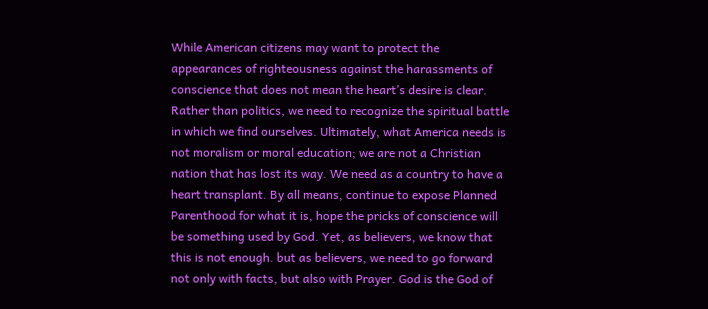While American citizens may want to protect the appearances of righteousness against the harassments of conscience that does not mean the heart’s desire is clear. Rather than politics, we need to recognize the spiritual battle in which we find ourselves. Ultimately, what America needs is not moralism or moral education; we are not a Christian nation that has lost its way. We need as a country to have a heart transplant. By all means, continue to expose Planned Parenthood for what it is, hope the pricks of conscience will be something used by God. Yet, as believers, we know that this is not enough. but as believers, we need to go forward not only with facts, but also with Prayer. God is the God of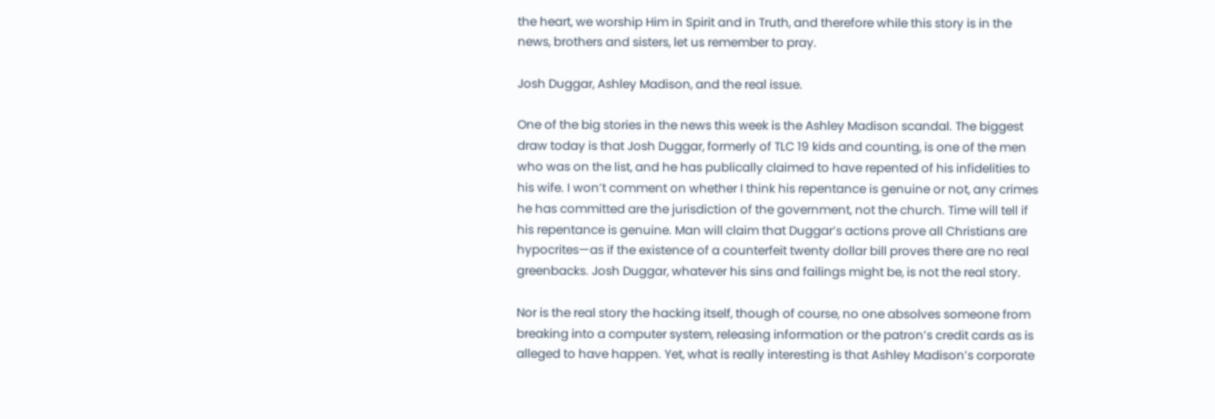the heart, we worship Him in Spirit and in Truth, and therefore while this story is in the news, brothers and sisters, let us remember to pray.

Josh Duggar, Ashley Madison, and the real issue.

One of the big stories in the news this week is the Ashley Madison scandal. The biggest draw today is that Josh Duggar, formerly of TLC 19 kids and counting, is one of the men who was on the list, and he has publically claimed to have repented of his infidelities to his wife. I won’t comment on whether I think his repentance is genuine or not, any crimes he has committed are the jurisdiction of the government, not the church. Time will tell if his repentance is genuine. Man will claim that Duggar’s actions prove all Christians are hypocrites—as if the existence of a counterfeit twenty dollar bill proves there are no real greenbacks. Josh Duggar, whatever his sins and failings might be, is not the real story.

Nor is the real story the hacking itself, though of course, no one absolves someone from breaking into a computer system, releasing information or the patron’s credit cards as is alleged to have happen. Yet, what is really interesting is that Ashley Madison’s corporate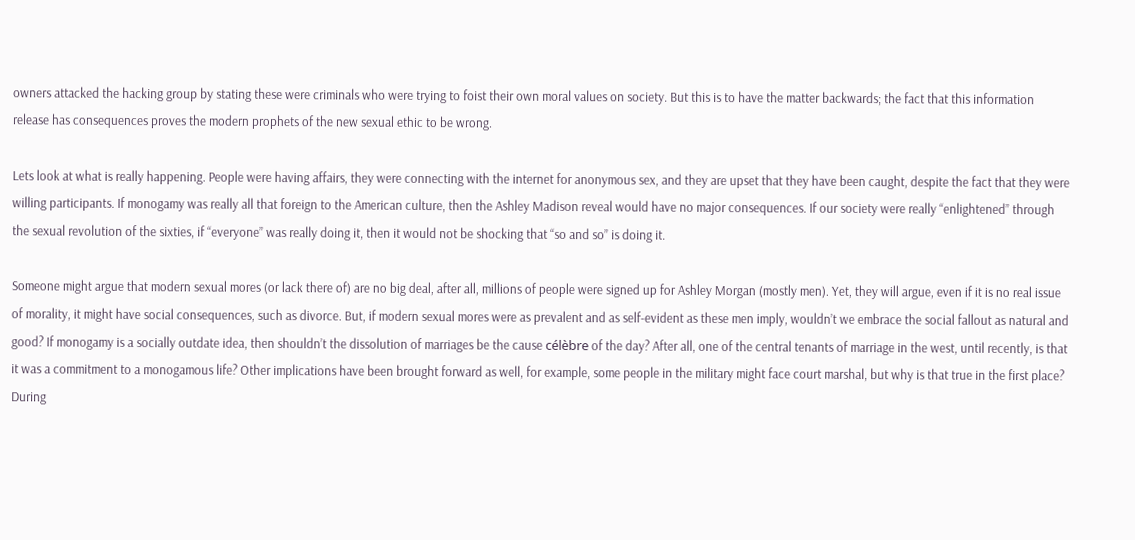owners attacked the hacking group by stating these were criminals who were trying to foist their own moral values on society. But this is to have the matter backwards; the fact that this information release has consequences proves the modern prophets of the new sexual ethic to be wrong.

Lets look at what is really happening. People were having affairs, they were connecting with the internet for anonymous sex, and they are upset that they have been caught, despite the fact that they were willing participants. If monogamy was really all that foreign to the American culture, then the Ashley Madison reveal would have no major consequences. If our society were really “enlightened” through the sexual revolution of the sixties, if “everyone” was really doing it, then it would not be shocking that “so and so” is doing it.

Someone might argue that modern sexual mores (or lack there of) are no big deal, after all, millions of people were signed up for Ashley Morgan (mostly men). Yet, they will argue, even if it is no real issue of morality, it might have social consequences, such as divorce. But, if modern sexual mores were as prevalent and as self-evident as these men imply, wouldn’t we embrace the social fallout as natural and good? If monogamy is a socially outdate idea, then shouldn’t the dissolution of marriages be the cause célèbre of the day? After all, one of the central tenants of marriage in the west, until recently, is that it was a commitment to a monogamous life? Other implications have been brought forward as well, for example, some people in the military might face court marshal, but why is that true in the first place? During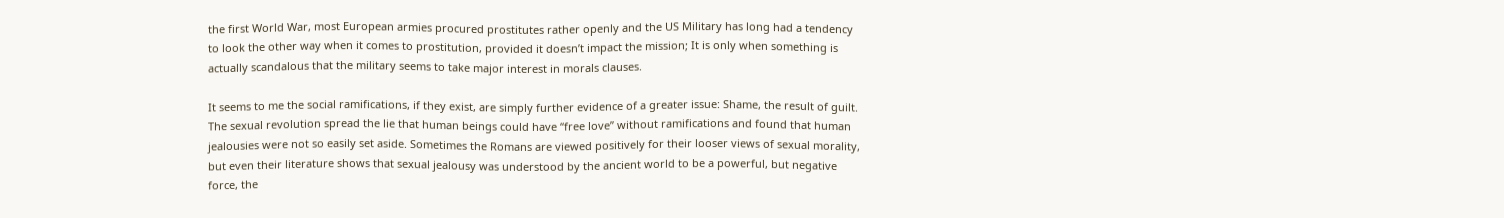the first World War, most European armies procured prostitutes rather openly and the US Military has long had a tendency to look the other way when it comes to prostitution, provided it doesn’t impact the mission; It is only when something is actually scandalous that the military seems to take major interest in morals clauses.

It seems to me the social ramifications, if they exist, are simply further evidence of a greater issue: Shame, the result of guilt. The sexual revolution spread the lie that human beings could have “free love” without ramifications and found that human jealousies were not so easily set aside. Sometimes the Romans are viewed positively for their looser views of sexual morality, but even their literature shows that sexual jealousy was understood by the ancient world to be a powerful, but negative force, the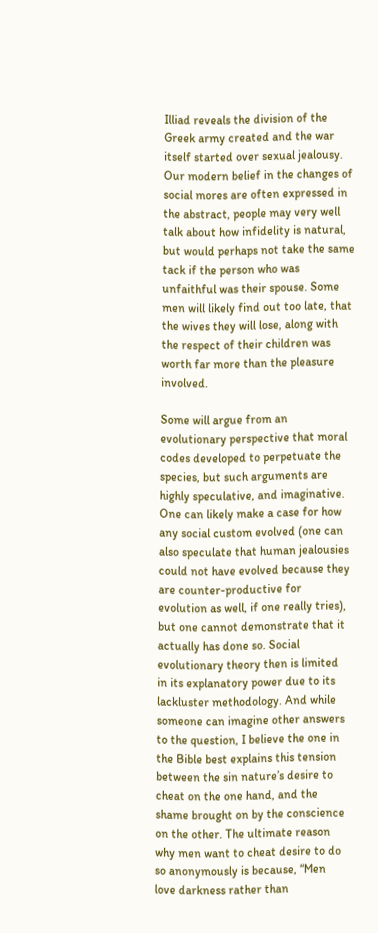Illiad reveals the division of the Greek army created and the war itself started over sexual jealousy. Our modern belief in the changes of social mores are often expressed in the abstract, people may very well talk about how infidelity is natural, but would perhaps not take the same tack if the person who was unfaithful was their spouse. Some men will likely find out too late, that the wives they will lose, along with the respect of their children was worth far more than the pleasure involved.

Some will argue from an evolutionary perspective that moral codes developed to perpetuate the species, but such arguments are highly speculative, and imaginative. One can likely make a case for how any social custom evolved (one can also speculate that human jealousies could not have evolved because they are counter-productive for evolution as well, if one really tries), but one cannot demonstrate that it actually has done so. Social evolutionary theory then is limited in its explanatory power due to its lackluster methodology. And while someone can imagine other answers to the question, I believe the one in the Bible best explains this tension between the sin nature’s desire to cheat on the one hand, and the shame brought on by the conscience on the other. The ultimate reason why men want to cheat desire to do so anonymously is because, “Men love darkness rather than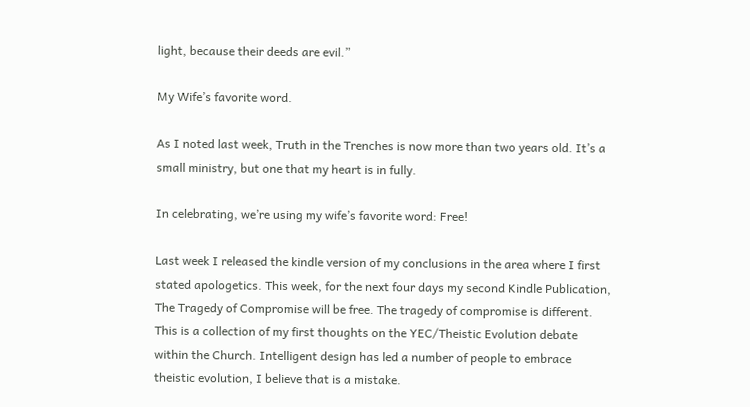light, because their deeds are evil.”

My Wife’s favorite word.

As I noted last week, Truth in the Trenches is now more than two years old. It’s a small ministry, but one that my heart is in fully.

In celebrating, we’re using my wife’s favorite word: Free!

Last week I released the kindle version of my conclusions in the area where I first stated apologetics. This week, for the next four days my second Kindle Publication, The Tragedy of Compromise will be free. The tragedy of compromise is different. This is a collection of my first thoughts on the YEC/Theistic Evolution debate within the Church. Intelligent design has led a number of people to embrace theistic evolution, I believe that is a mistake.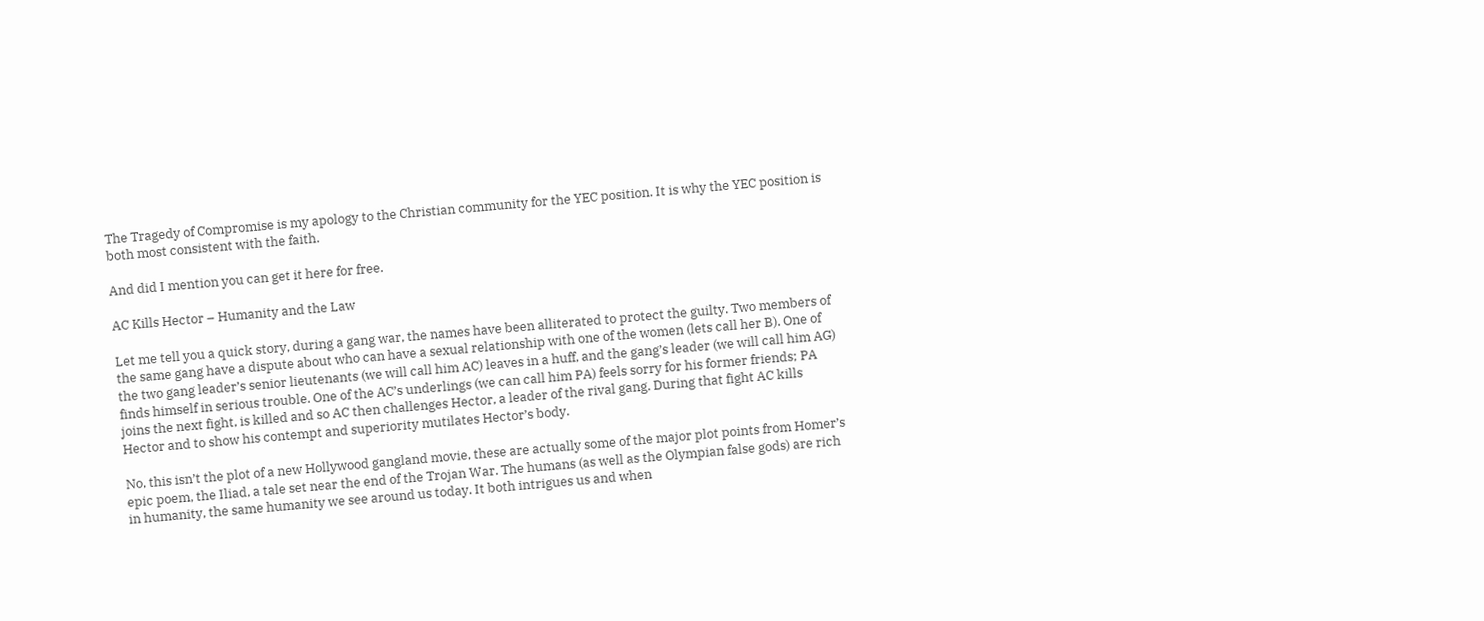The Tragedy of Compromise is my apology to the Christian community for the YEC position. It is why the YEC position is both most consistent with the faith.

And did I mention you can get it here for free.

AC Kills Hector – Humanity and the Law

Let me tell you a quick story, during a gang war, the names have been alliterated to protect the guilty. Two members of the same gang have a dispute about who can have a sexual relationship with one of the women (lets call her B). One of the two gang leader’s senior lieutenants (we will call him AC) leaves in a huff, and the gang’s leader (we will call him AG) finds himself in serious trouble. One of the AC’s underlings (we can call him PA) feels sorry for his former friends; PA joins the next fight, is killed and so AC then challenges Hector, a leader of the rival gang. During that fight AC kills Hector and to show his contempt and superiority mutilates Hector’s body.

No, this isn’t the plot of a new Hollywood gangland movie, these are actually some of the major plot points from Homer’s epic poem, the Iliad, a tale set near the end of the Trojan War. The humans (as well as the Olympian false gods) are rich in humanity, the same humanity we see around us today. It both intrigues us and when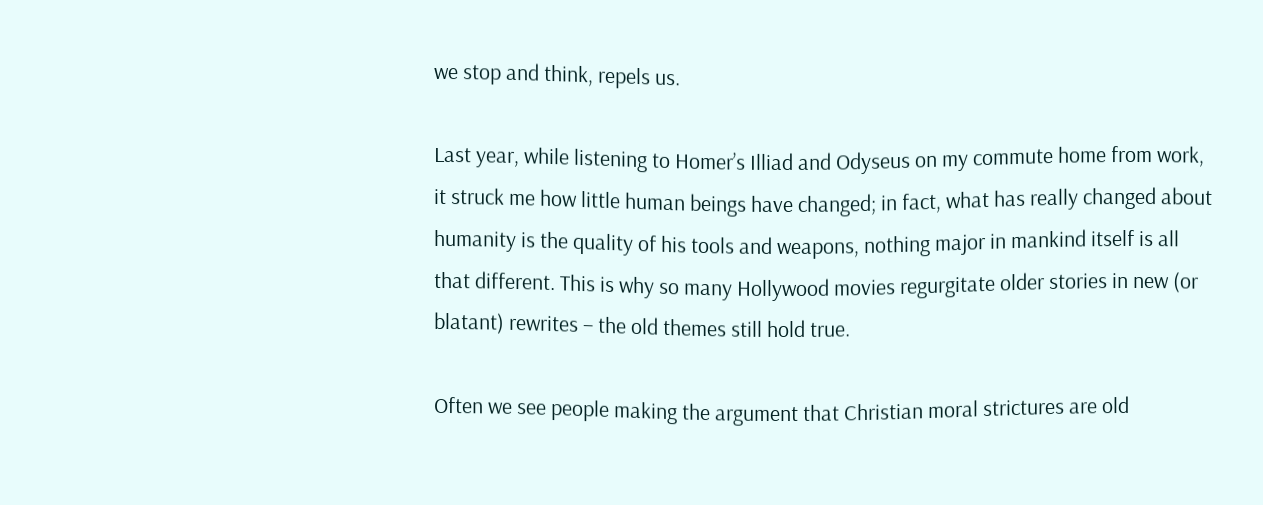we stop and think, repels us.

Last year, while listening to Homer’s Illiad and Odyseus on my commute home from work, it struck me how little human beings have changed; in fact, what has really changed about humanity is the quality of his tools and weapons, nothing major in mankind itself is all that different. This is why so many Hollywood movies regurgitate older stories in new (or blatant) rewrites – the old themes still hold true.

Often we see people making the argument that Christian moral strictures are old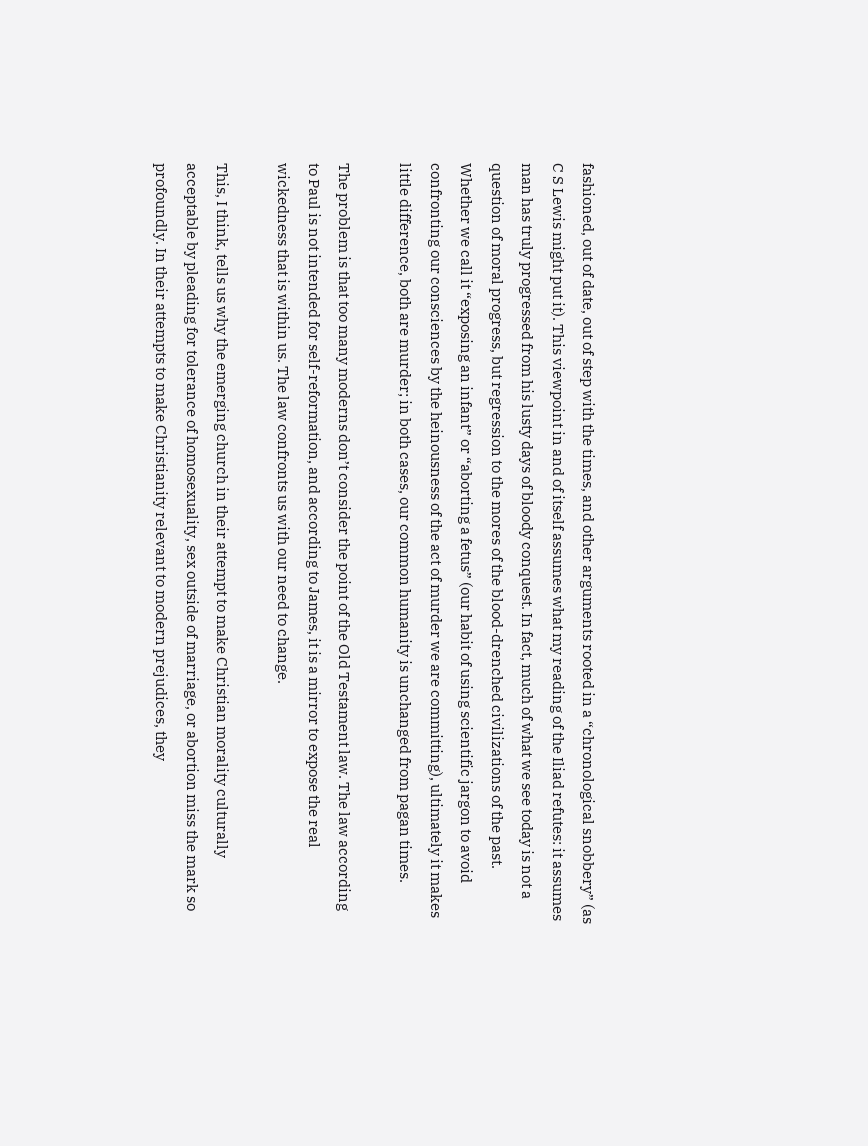fashioned, out of date, out of step with the times, and other arguments rooted in a “chronological snobbery” (as C S Lewis might put it). This viewpoint in and of itself assumes what my reading of the Iliad refutes: it assumes man has truly progressed from his lusty days of bloody conquest. In fact, much of what we see today is not a question of moral progress, but regression to the mores of the blood-drenched civilizations of the past. Whether we call it “exposing an infant” or “aborting a fetus” (our habit of using scientific jargon to avoid confronting our consciences by the heinousness of the act of murder we are committing), ultimately it makes little difference, both are murder; in both cases, our common humanity is unchanged from pagan times.

The problem is that too many moderns don’t consider the point of the Old Testament law. The law according to Paul is not intended for self-reformation, and according to James, it is a mirror to expose the real wickedness that is within us. The law confronts us with our need to change.

This, I think, tells us why the emerging church in their attempt to make Christian morality culturally acceptable by pleading for tolerance of homosexuality, sex outside of marriage, or abortion miss the mark so profoundly. In their attempts to make Christianity relevant to modern prejudices, they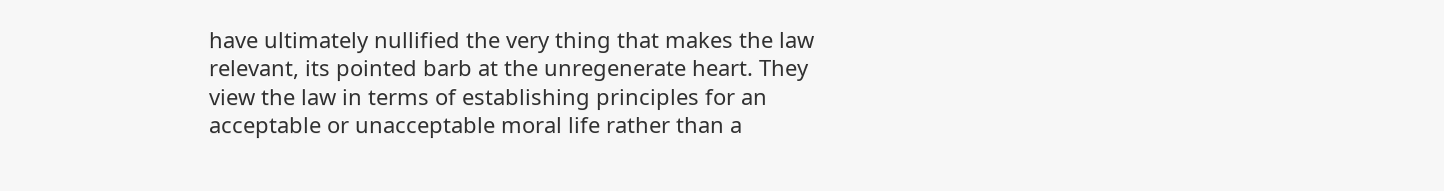have ultimately nullified the very thing that makes the law relevant, its pointed barb at the unregenerate heart. They view the law in terms of establishing principles for an acceptable or unacceptable moral life rather than a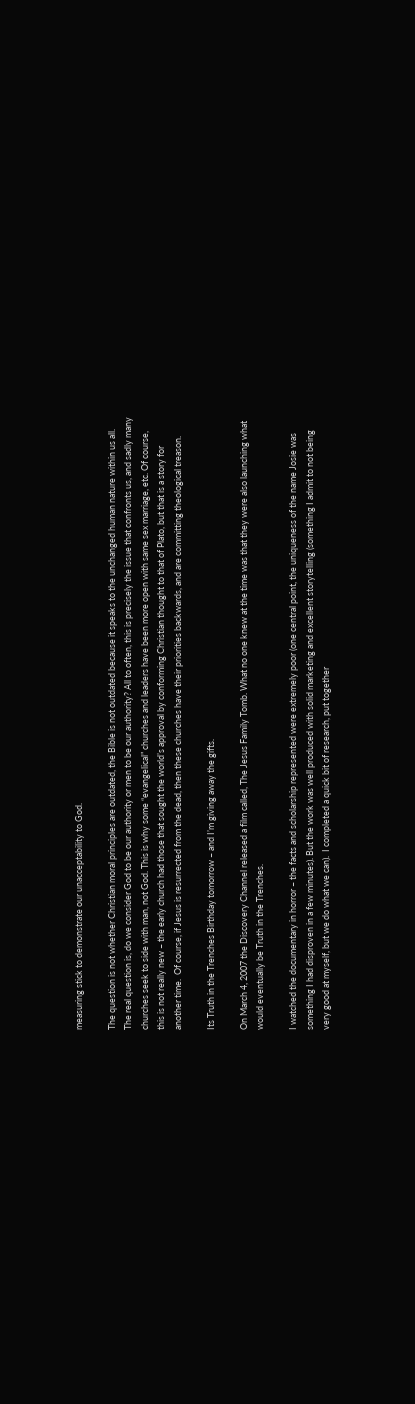measuring stick to demonstrate our unacceptability to God.

The question is not whether Christian moral principles are outdated, the Bible is not outdated because it speaks to the unchanged human nature within us all. The real question is, do we consider God to be our authority or men to be our authority? All to often, this is precisely the issue that confronts us, and sadly many churches seek to side with man, not God. This is why some “evangelical” churches and leaders have been more open with same sex marriage, etc. Of course, this is not really new – the early church had those that sought the world’s approval by conforming Christian thought to that of Plato, but that is a story for another time.  Of course, if Jesus is resurrected from the dead, then these churches have their priorities backwards, and are committing theological treason.

Its Truth in the Trenches Birthday tomorrow – and I’m giving away the gifts.

On March 4, 2007 the Discovery Channel released a film called, The Jesus Family Tomb. What no one knew at the time was that they were also launching what would eventually be Truth in the Trenches.

I watched the documentary in horror – the facts and scholarship represented were extremely poor (one central point, the uniqueness of the name Josie was something I had disproven in a few minutes). But the work was well produced with solid marketing and excellent storytelling (something I admit to not being very good at myself, but we do what we can).  I completed a quick bit of research, put together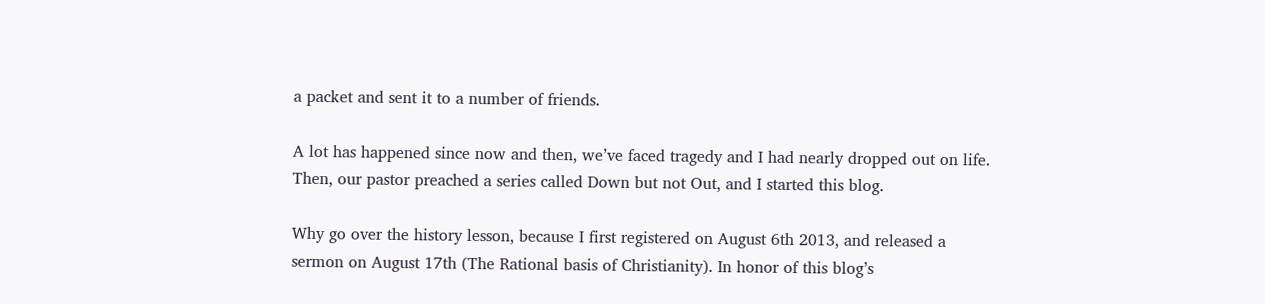a packet and sent it to a number of friends.

A lot has happened since now and then, we’ve faced tragedy and I had nearly dropped out on life. Then, our pastor preached a series called Down but not Out, and I started this blog.

Why go over the history lesson, because I first registered on August 6th 2013, and released a sermon on August 17th (The Rational basis of Christianity). In honor of this blog’s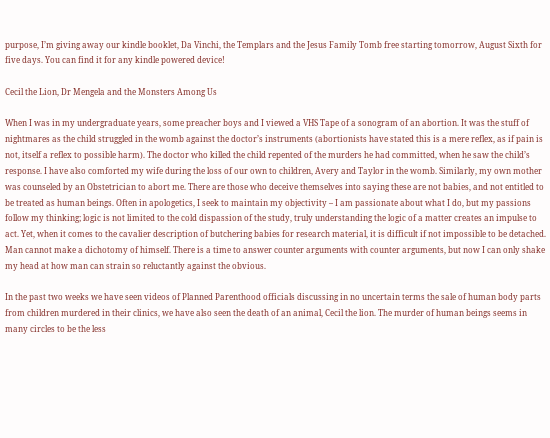purpose, I’m giving away our kindle booklet, Da Vinchi, the Templars and the Jesus Family Tomb free starting tomorrow, August Sixth for five days. You can find it for any kindle powered device!

Cecil the Lion, Dr Mengela and the Monsters Among Us

When I was in my undergraduate years, some preacher boys and I viewed a VHS Tape of a sonogram of an abortion. It was the stuff of nightmares as the child struggled in the womb against the doctor’s instruments (abortionists have stated this is a mere reflex, as if pain is not, itself a reflex to possible harm). The doctor who killed the child repented of the murders he had committed, when he saw the child’s response. I have also comforted my wife during the loss of our own to children, Avery and Taylor in the womb. Similarly, my own mother was counseled by an Obstetrician to abort me. There are those who deceive themselves into saying these are not babies, and not entitled to be treated as human beings. Often in apologetics, I seek to maintain my objectivity – I am passionate about what I do, but my passions follow my thinking; logic is not limited to the cold dispassion of the study, truly understanding the logic of a matter creates an impulse to act. Yet, when it comes to the cavalier description of butchering babies for research material, it is difficult if not impossible to be detached. Man cannot make a dichotomy of himself. There is a time to answer counter arguments with counter arguments, but now I can only shake my head at how man can strain so reluctantly against the obvious.

In the past two weeks we have seen videos of Planned Parenthood officials discussing in no uncertain terms the sale of human body parts from children murdered in their clinics, we have also seen the death of an animal, Cecil the lion. The murder of human beings seems in many circles to be the less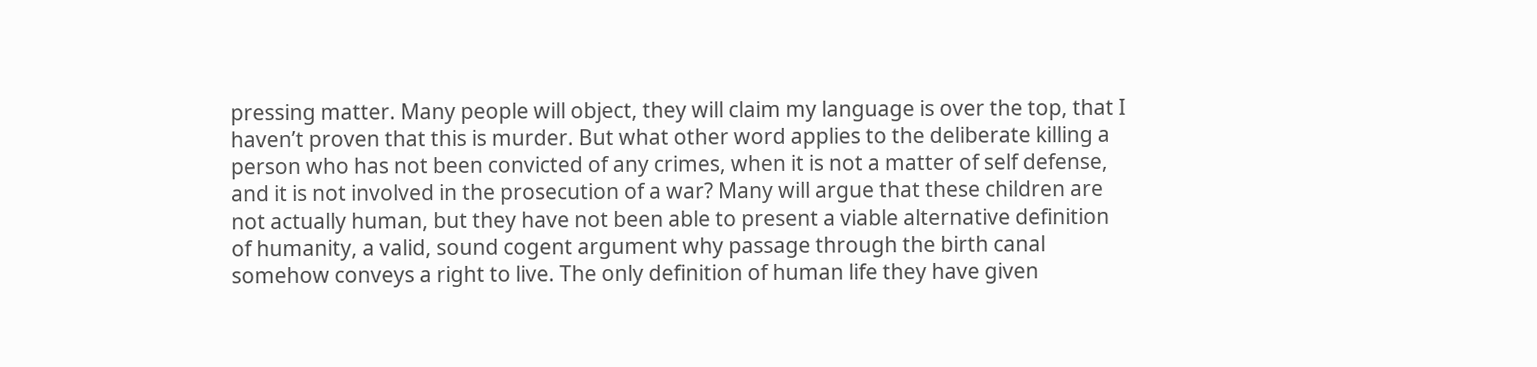pressing matter. Many people will object, they will claim my language is over the top, that I haven’t proven that this is murder. But what other word applies to the deliberate killing a person who has not been convicted of any crimes, when it is not a matter of self defense, and it is not involved in the prosecution of a war? Many will argue that these children are not actually human, but they have not been able to present a viable alternative definition of humanity, a valid, sound cogent argument why passage through the birth canal somehow conveys a right to live. The only definition of human life they have given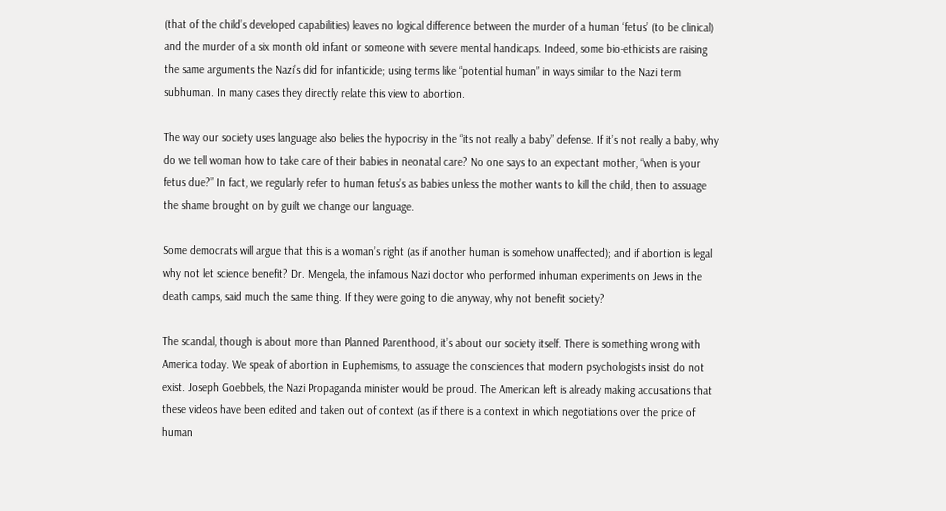(that of the child’s developed capabilities) leaves no logical difference between the murder of a human ‘fetus’ (to be clinical) and the murder of a six month old infant or someone with severe mental handicaps. Indeed, some bio-ethicists are raising the same arguments the Nazi’s did for infanticide; using terms like “potential human” in ways similar to the Nazi term subhuman. In many cases they directly relate this view to abortion.

The way our society uses language also belies the hypocrisy in the “its not really a baby” defense. If it’s not really a baby, why do we tell woman how to take care of their babies in neonatal care? No one says to an expectant mother, “when is your fetus due?” In fact, we regularly refer to human fetus’s as babies unless the mother wants to kill the child, then to assuage the shame brought on by guilt we change our language.

Some democrats will argue that this is a woman’s right (as if another human is somehow unaffected); and if abortion is legal why not let science benefit? Dr. Mengela, the infamous Nazi doctor who performed inhuman experiments on Jews in the death camps, said much the same thing. If they were going to die anyway, why not benefit society?

The scandal, though is about more than Planned Parenthood, it’s about our society itself. There is something wrong with America today. We speak of abortion in Euphemisms, to assuage the consciences that modern psychologists insist do not exist. Joseph Goebbels, the Nazi Propaganda minister would be proud. The American left is already making accusations that these videos have been edited and taken out of context (as if there is a context in which negotiations over the price of human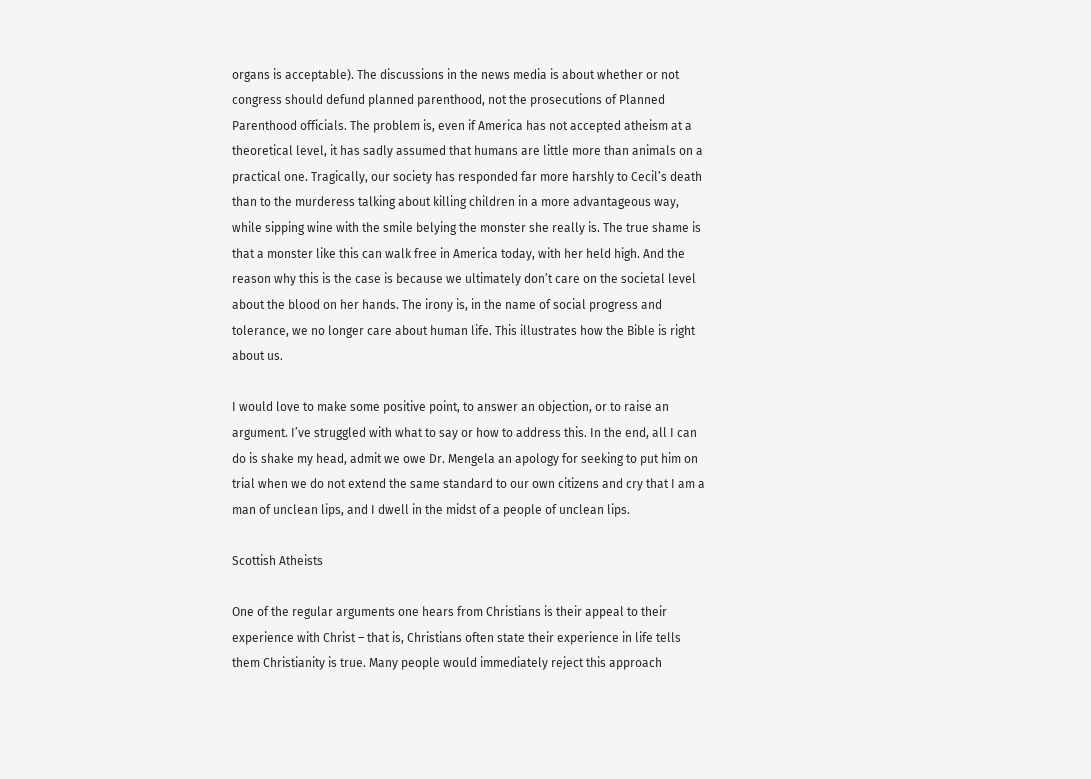organs is acceptable). The discussions in the news media is about whether or not congress should defund planned parenthood, not the prosecutions of Planned Parenthood officials. The problem is, even if America has not accepted atheism at a theoretical level, it has sadly assumed that humans are little more than animals on a practical one. Tragically, our society has responded far more harshly to Cecil’s death than to the murderess talking about killing children in a more advantageous way, while sipping wine with the smile belying the monster she really is. The true shame is that a monster like this can walk free in America today, with her held high. And the reason why this is the case is because we ultimately don’t care on the societal level about the blood on her hands. The irony is, in the name of social progress and tolerance, we no longer care about human life. This illustrates how the Bible is right about us.

I would love to make some positive point, to answer an objection, or to raise an argument. I’ve struggled with what to say or how to address this. In the end, all I can do is shake my head, admit we owe Dr. Mengela an apology for seeking to put him on trial when we do not extend the same standard to our own citizens and cry that I am a man of unclean lips, and I dwell in the midst of a people of unclean lips.

Scottish Atheists

One of the regular arguments one hears from Christians is their appeal to their experience with Christ – that is, Christians often state their experience in life tells them Christianity is true. Many people would immediately reject this approach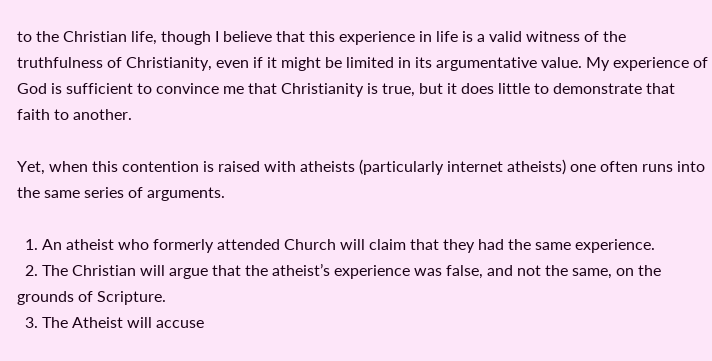to the Christian life, though I believe that this experience in life is a valid witness of the truthfulness of Christianity, even if it might be limited in its argumentative value. My experience of God is sufficient to convince me that Christianity is true, but it does little to demonstrate that faith to another.

Yet, when this contention is raised with atheists (particularly internet atheists) one often runs into the same series of arguments.

  1. An atheist who formerly attended Church will claim that they had the same experience.
  2. The Christian will argue that the atheist’s experience was false, and not the same, on the grounds of Scripture.
  3. The Atheist will accuse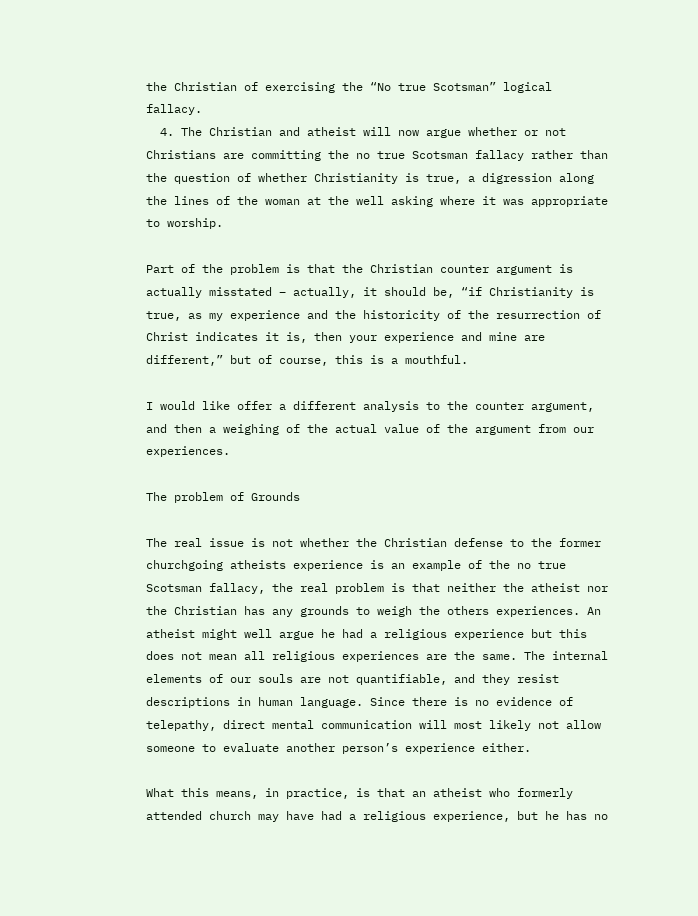the Christian of exercising the “No true Scotsman” logical fallacy.
  4. The Christian and atheist will now argue whether or not Christians are committing the no true Scotsman fallacy rather than the question of whether Christianity is true, a digression along the lines of the woman at the well asking where it was appropriate to worship.

Part of the problem is that the Christian counter argument is actually misstated – actually, it should be, “if Christianity is true, as my experience and the historicity of the resurrection of Christ indicates it is, then your experience and mine are different,” but of course, this is a mouthful.

I would like offer a different analysis to the counter argument, and then a weighing of the actual value of the argument from our experiences.

The problem of Grounds

The real issue is not whether the Christian defense to the former churchgoing atheists experience is an example of the no true Scotsman fallacy, the real problem is that neither the atheist nor the Christian has any grounds to weigh the others experiences. An atheist might well argue he had a religious experience but this does not mean all religious experiences are the same. The internal elements of our souls are not quantifiable, and they resist descriptions in human language. Since there is no evidence of telepathy, direct mental communication will most likely not allow someone to evaluate another person’s experience either.

What this means, in practice, is that an atheist who formerly attended church may have had a religious experience, but he has no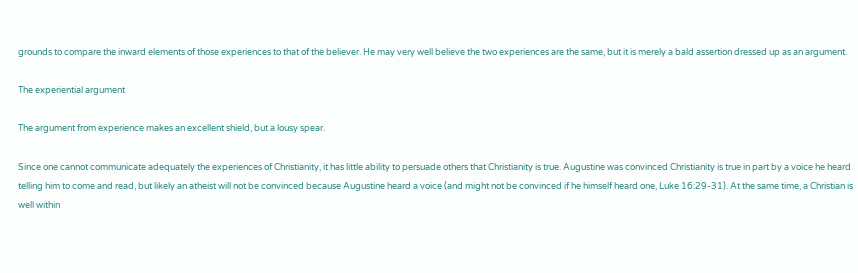grounds to compare the inward elements of those experiences to that of the believer. He may very well believe the two experiences are the same, but it is merely a bald assertion dressed up as an argument.

The experiential argument

The argument from experience makes an excellent shield, but a lousy spear.

Since one cannot communicate adequately the experiences of Christianity, it has little ability to persuade others that Christianity is true. Augustine was convinced Christianity is true in part by a voice he heard telling him to come and read, but likely an atheist will not be convinced because Augustine heard a voice (and might not be convinced if he himself heard one, Luke 16:29-31). At the same time, a Christian is well within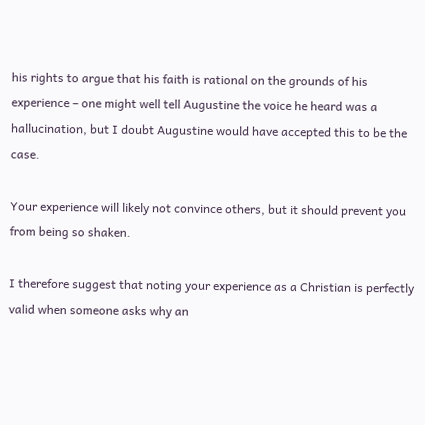his rights to argue that his faith is rational on the grounds of his experience – one might well tell Augustine the voice he heard was a hallucination, but I doubt Augustine would have accepted this to be the case.

Your experience will likely not convince others, but it should prevent you from being so shaken.

I therefore suggest that noting your experience as a Christian is perfectly valid when someone asks why an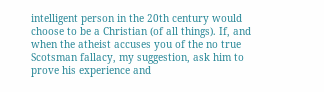intelligent person in the 20th century would choose to be a Christian (of all things). If, and when the atheist accuses you of the no true Scotsman fallacy, my suggestion, ask him to prove his experience and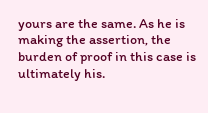yours are the same. As he is making the assertion, the burden of proof in this case is ultimately his.